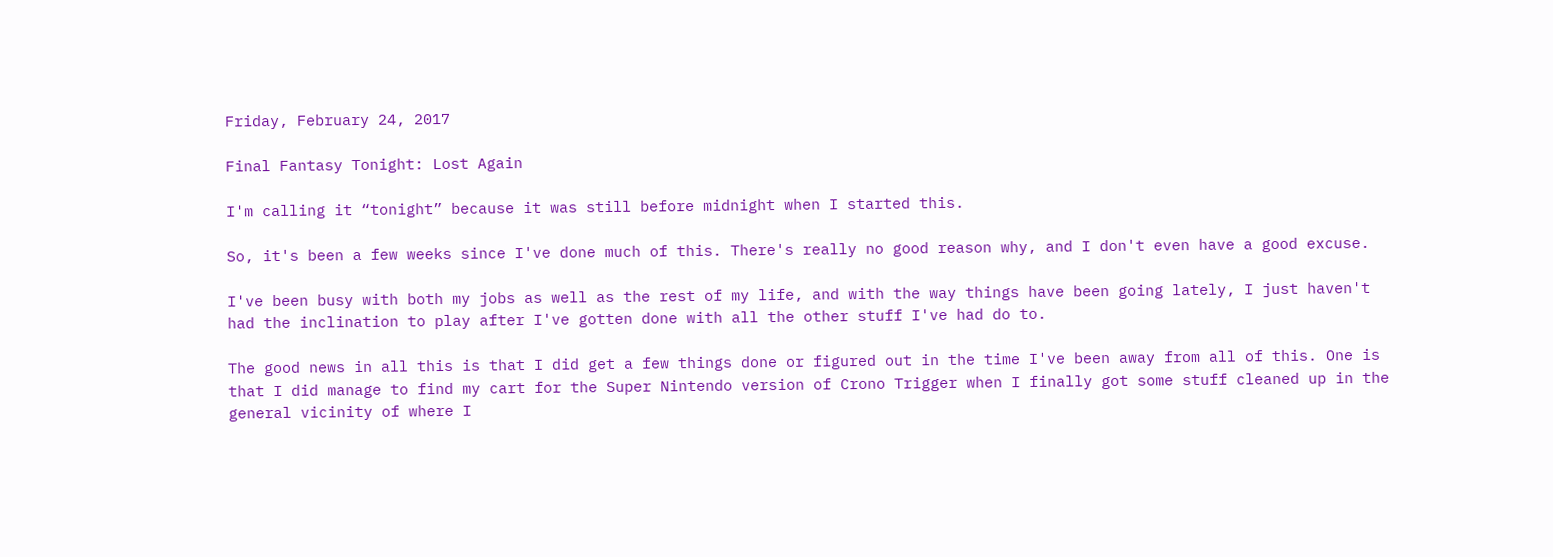Friday, February 24, 2017

Final Fantasy Tonight: Lost Again

I'm calling it “tonight” because it was still before midnight when I started this.

So, it's been a few weeks since I've done much of this. There's really no good reason why, and I don't even have a good excuse.

I've been busy with both my jobs as well as the rest of my life, and with the way things have been going lately, I just haven't had the inclination to play after I've gotten done with all the other stuff I've had do to.

The good news in all this is that I did get a few things done or figured out in the time I've been away from all of this. One is that I did manage to find my cart for the Super Nintendo version of Crono Trigger when I finally got some stuff cleaned up in the general vicinity of where I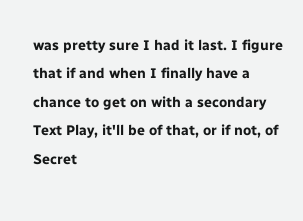was pretty sure I had it last. I figure that if and when I finally have a chance to get on with a secondary Text Play, it'll be of that, or if not, of Secret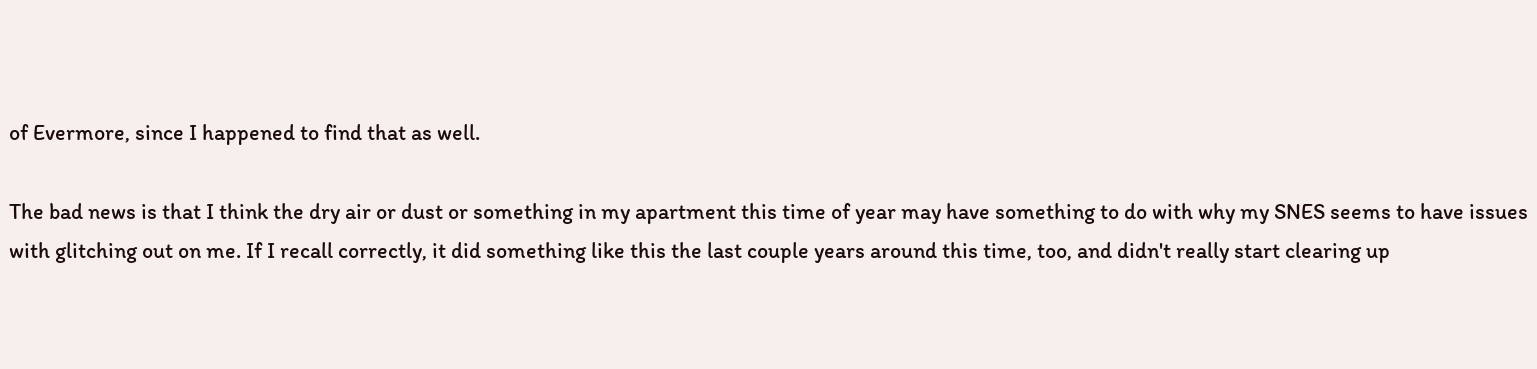of Evermore, since I happened to find that as well.

The bad news is that I think the dry air or dust or something in my apartment this time of year may have something to do with why my SNES seems to have issues with glitching out on me. If I recall correctly, it did something like this the last couple years around this time, too, and didn't really start clearing up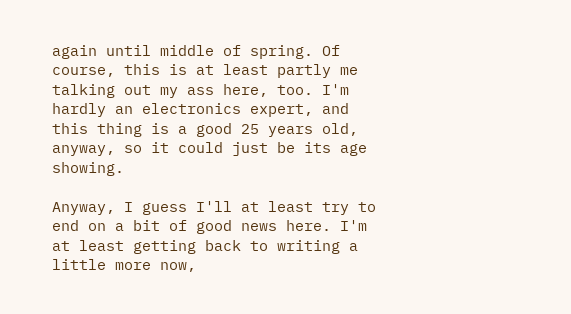again until middle of spring. Of course, this is at least partly me talking out my ass here, too. I'm hardly an electronics expert, and this thing is a good 25 years old, anyway, so it could just be its age showing.

Anyway, I guess I'll at least try to end on a bit of good news here. I'm at least getting back to writing a little more now,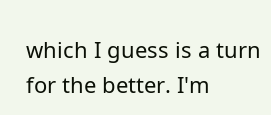which I guess is a turn for the better. I'm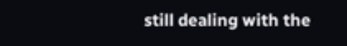still dealing with the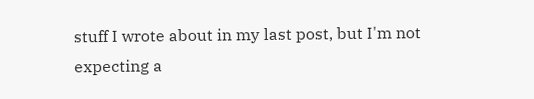stuff I wrote about in my last post, but I'm not expecting a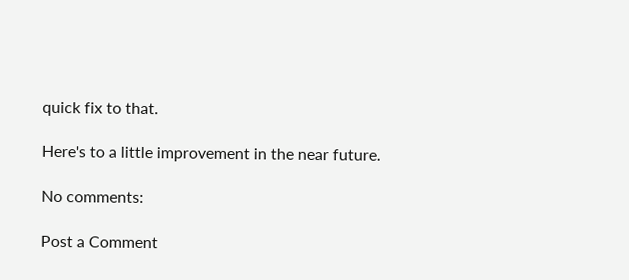quick fix to that.

Here's to a little improvement in the near future.

No comments:

Post a Comment